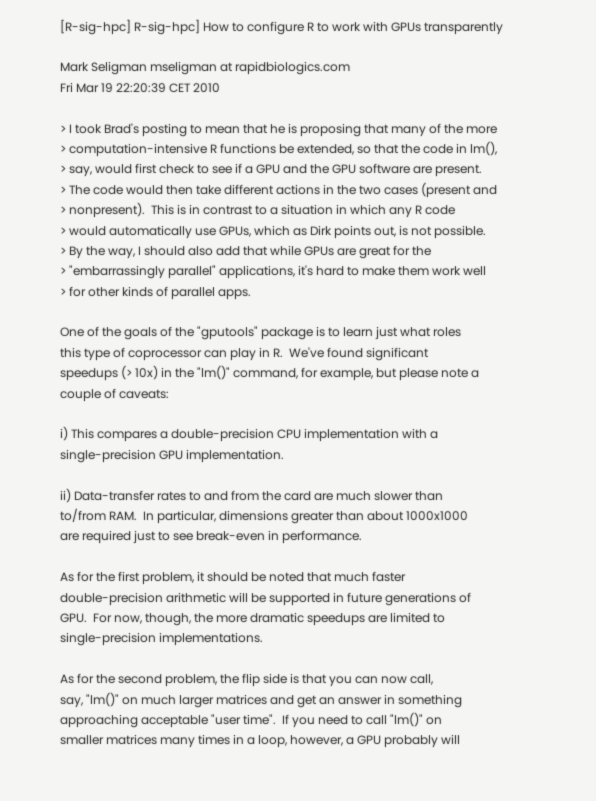[R-sig-hpc] R-sig-hpc] How to configure R to work with GPUs transparently

Mark Seligman mseligman at rapidbiologics.com
Fri Mar 19 22:20:39 CET 2010

> I took Brad's posting to mean that he is proposing that many of the more
> computation-intensive R functions be extended, so that the code in lm(),
> say, would first check to see if a GPU and the GPU software are present.
> The code would then take different actions in the two cases (present and
> nonpresent).  This is in contrast to a situation in which any R code
> would automatically use GPUs, which as Dirk points out, is not possible.
> By the way, I should also add that while GPUs are great for the
> "embarrassingly parallel" applications, it's hard to make them work well
> for other kinds of parallel apps.

One of the goals of the "gputools" package is to learn just what roles
this type of coprocessor can play in R.  We've found significant
speedups (> 10x) in the "lm()" command, for example, but please note a
couple of caveats:

i) This compares a double-precision CPU implementation with a
single-precision GPU implementation.

ii) Data-transfer rates to and from the card are much slower than
to/from RAM.  In particular, dimensions greater than about 1000x1000
are required just to see break-even in performance.

As for the first problem, it should be noted that much faster
double-precision arithmetic will be supported in future generations of
GPU.  For now, though, the more dramatic speedups are limited to
single-precision implementations.

As for the second problem, the flip side is that you can now call,
say, "lm()" on much larger matrices and get an answer in something
approaching acceptable "user time".  If you need to call "lm()" on
smaller matrices many times in a loop, however, a GPU probably will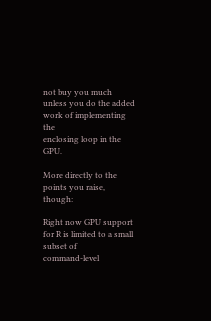not buy you much unless you do the added work of implementing the
enclosing loop in the GPU.

More directly to the points you raise, though:

Right now GPU support for R is limited to a small subset of
command-level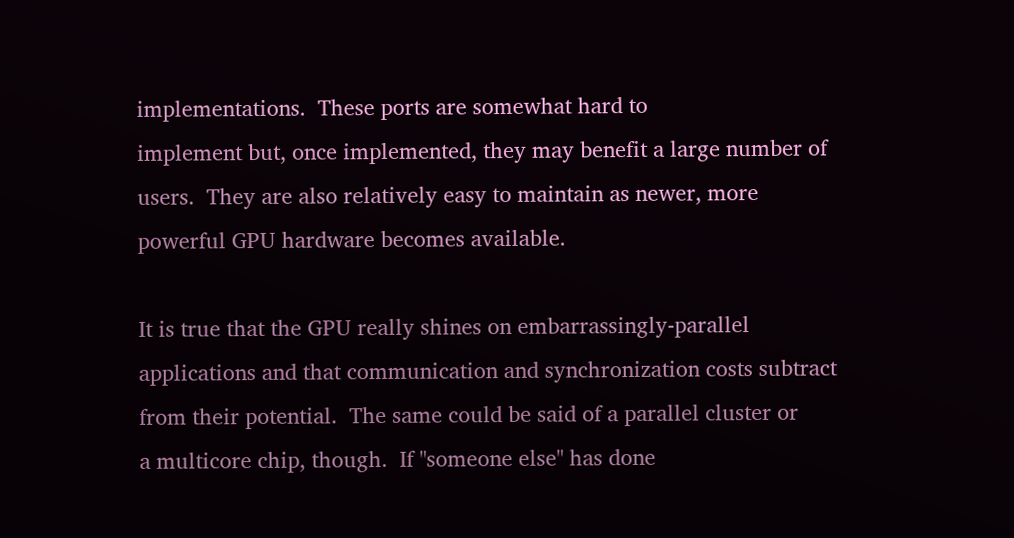implementations.  These ports are somewhat hard to
implement but, once implemented, they may benefit a large number of
users.  They are also relatively easy to maintain as newer, more
powerful GPU hardware becomes available.

It is true that the GPU really shines on embarrassingly-parallel
applications and that communication and synchronization costs subtract
from their potential.  The same could be said of a parallel cluster or
a multicore chip, though.  If "someone else" has done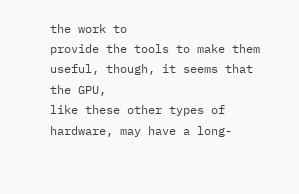the work to
provide the tools to make them useful, though, it seems that the GPU,
like these other types of hardware, may have a long-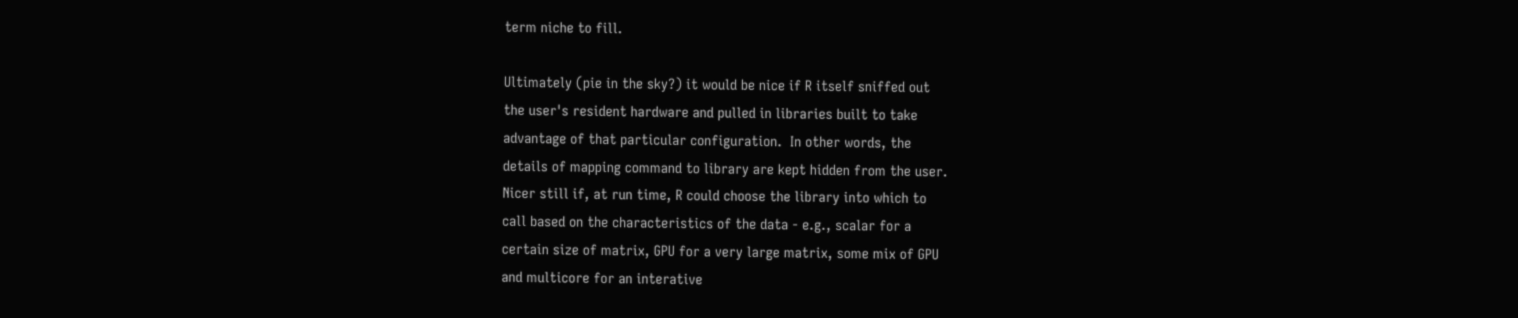term niche to fill.

Ultimately (pie in the sky?) it would be nice if R itself sniffed out
the user's resident hardware and pulled in libraries built to take
advantage of that particular configuration.  In other words, the
details of mapping command to library are kept hidden from the user.
Nicer still if, at run time, R could choose the library into which to
call based on the characteristics of the data - e.g., scalar for a
certain size of matrix, GPU for a very large matrix, some mix of GPU
and multicore for an interative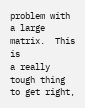problem with a large matrix.  This is
a really tough thing to get right,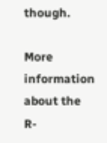though.

More information about the R-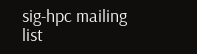sig-hpc mailing list